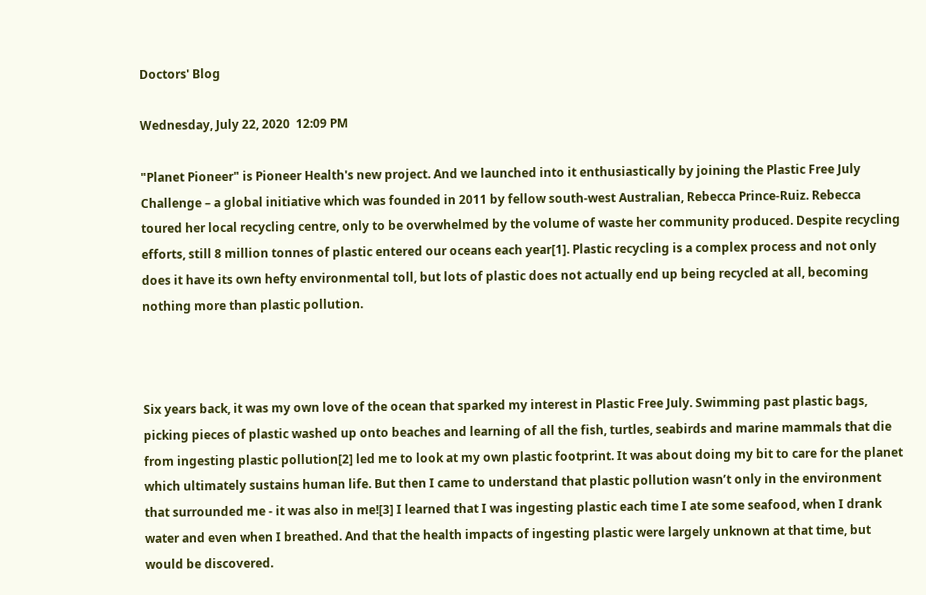Doctors' Blog

Wednesday, July 22, 2020  12:09 PM

"Planet Pioneer" is Pioneer Health's new project. And we launched into it enthusiastically by joining the Plastic Free July Challenge – a global initiative which was founded in 2011 by fellow south-west Australian, Rebecca Prince-Ruiz. Rebecca toured her local recycling centre, only to be overwhelmed by the volume of waste her community produced. Despite recycling efforts, still 8 million tonnes of plastic entered our oceans each year[1]. Plastic recycling is a complex process and not only does it have its own hefty environmental toll, but lots of plastic does not actually end up being recycled at all, becoming nothing more than plastic pollution.



Six years back, it was my own love of the ocean that sparked my interest in Plastic Free July. Swimming past plastic bags, picking pieces of plastic washed up onto beaches and learning of all the fish, turtles, seabirds and marine mammals that die from ingesting plastic pollution[2] led me to look at my own plastic footprint. It was about doing my bit to care for the planet which ultimately sustains human life. But then I came to understand that plastic pollution wasn’t only in the environment that surrounded me - it was also in me![3] I learned that I was ingesting plastic each time I ate some seafood, when I drank water and even when I breathed. And that the health impacts of ingesting plastic were largely unknown at that time, but would be discovered.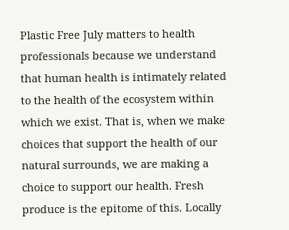Plastic Free July matters to health professionals because we understand that human health is intimately related to the health of the ecosystem within which we exist. That is, when we make choices that support the health of our natural surrounds, we are making a choice to support our health. Fresh produce is the epitome of this. Locally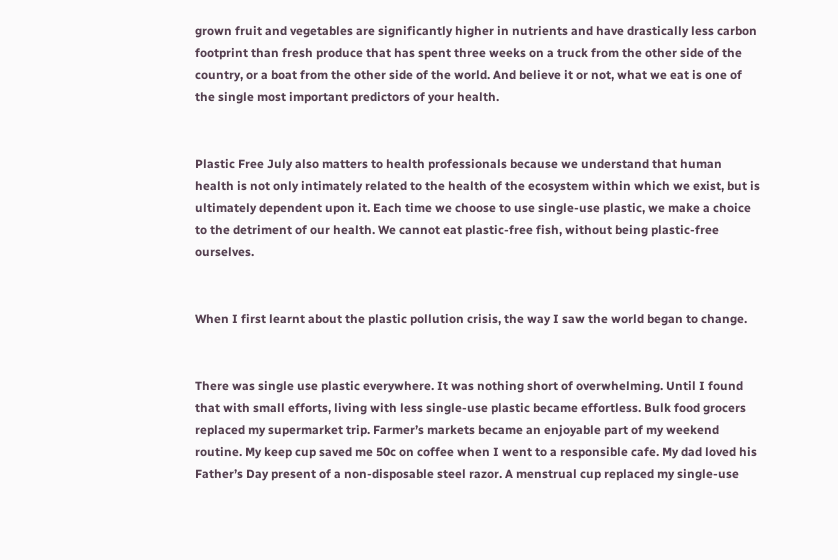grown fruit and vegetables are significantly higher in nutrients and have drastically less carbon footprint than fresh produce that has spent three weeks on a truck from the other side of the country, or a boat from the other side of the world. And believe it or not, what we eat is one of the single most important predictors of your health.


Plastic Free July also matters to health professionals because we understand that human health is not only intimately related to the health of the ecosystem within which we exist, but is ultimately dependent upon it. Each time we choose to use single-use plastic, we make a choice to the detriment of our health. We cannot eat plastic-free fish, without being plastic-free ourselves.


When I first learnt about the plastic pollution crisis, the way I saw the world began to change.


There was single use plastic everywhere. It was nothing short of overwhelming. Until I found that with small efforts, living with less single-use plastic became effortless. Bulk food grocers replaced my supermarket trip. Farmer’s markets became an enjoyable part of my weekend routine. My keep cup saved me 50c on coffee when I went to a responsible cafe. My dad loved his Father’s Day present of a non-disposable steel razor. A menstrual cup replaced my single-use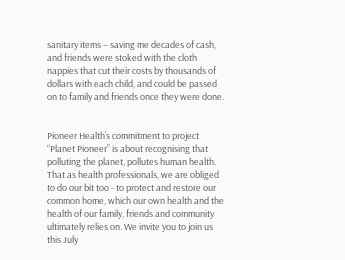sanitary items – saving me decades of cash, and friends were stoked with the cloth nappies that cut their costs by thousands of dollars with each child, and could be passed on to family and friends once they were done.


Pioneer Health’s commitment to project “Planet Pioneer” is about recognising that polluting the planet, pollutes human health. That as health professionals, we are obliged to do our bit too - to protect and restore our common home, which our own health and the health of our family, friends and community ultimately relies on. We invite you to join us this July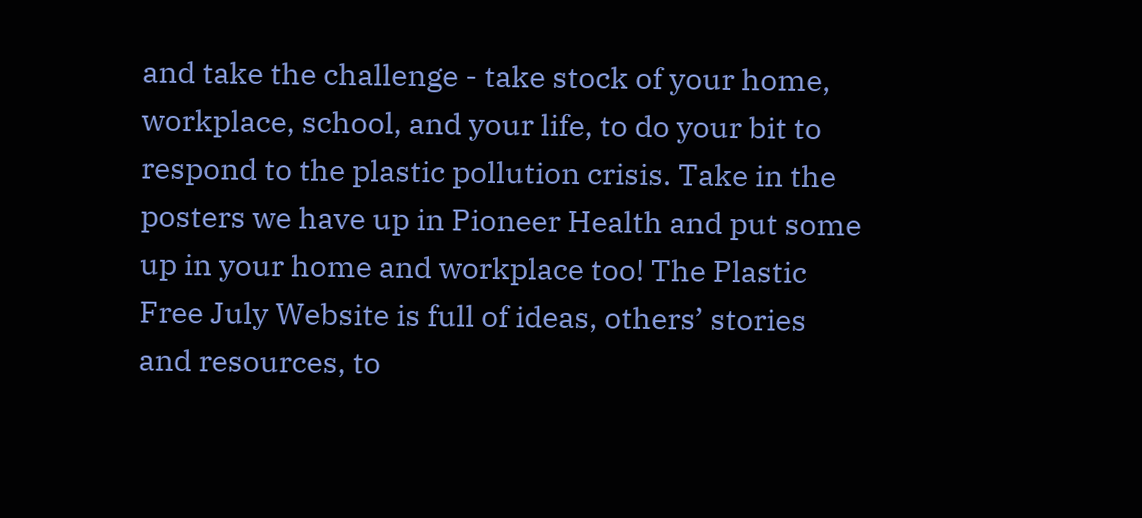and take the challenge - take stock of your home, workplace, school, and your life, to do your bit to respond to the plastic pollution crisis. Take in the posters we have up in Pioneer Health and put some up in your home and workplace too! The Plastic Free July Website is full of ideas, others’ stories and resources, to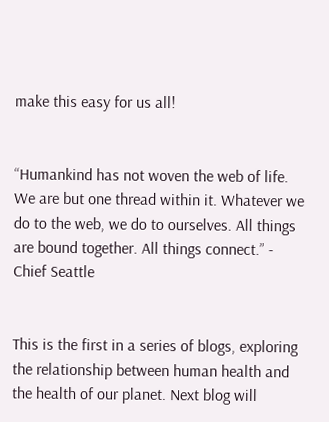make this easy for us all!


“Humankind has not woven the web of life. We are but one thread within it. Whatever we do to the web, we do to ourselves. All things are bound together. All things connect.” - Chief Seattle


This is the first in a series of blogs, exploring the relationship between human health and the health of our planet. Next blog will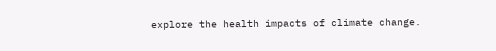explore the health impacts of climate change.